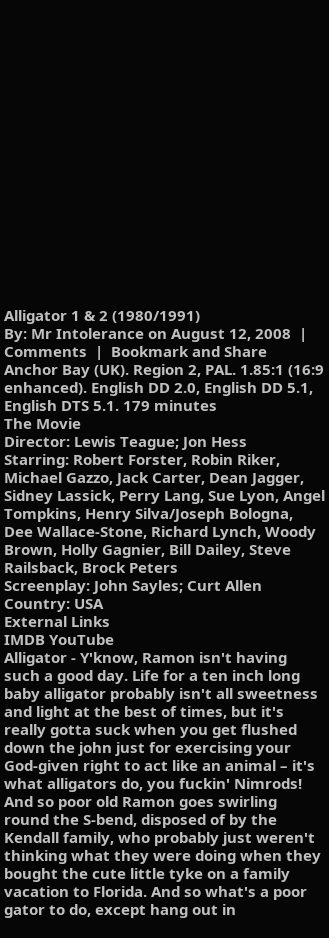Alligator 1 & 2 (1980/1991)
By: Mr Intolerance on August 12, 2008  |  Comments  |  Bookmark and Share
Anchor Bay (UK). Region 2, PAL. 1.85:1 (16:9 enhanced). English DD 2.0, English DD 5.1, English DTS 5.1. 179 minutes
The Movie
Director: Lewis Teague; Jon Hess
Starring: Robert Forster, Robin Riker, Michael Gazzo, Jack Carter, Dean Jagger, Sidney Lassick, Perry Lang, Sue Lyon, Angel Tompkins, Henry Silva/Joseph Bologna, Dee Wallace-Stone, Richard Lynch, Woody Brown, Holly Gagnier, Bill Dailey, Steve Railsback, Brock Peters
Screenplay: John Sayles; Curt Allen
Country: USA
External Links
IMDB YouTube
Alligator - Y'know, Ramon isn't having such a good day. Life for a ten inch long baby alligator probably isn't all sweetness and light at the best of times, but it's really gotta suck when you get flushed down the john just for exercising your God-given right to act like an animal – it's what alligators do, you fuckin' Nimrods! And so poor old Ramon goes swirling round the S-bend, disposed of by the Kendall family, who probably just weren't thinking what they were doing when they bought the cute little tyke on a family vacation to Florida. And so what's a poor gator to do, except hang out in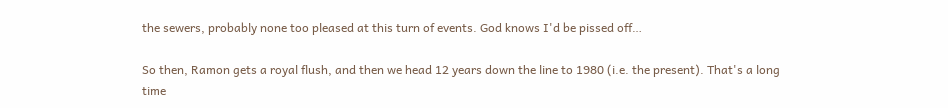the sewers, probably none too pleased at this turn of events. God knows I'd be pissed off…

So then, Ramon gets a royal flush, and then we head 12 years down the line to 1980 (i.e. the present). That's a long time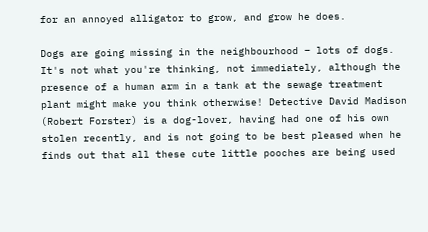for an annoyed alligator to grow, and grow he does.

Dogs are going missing in the neighbourhood – lots of dogs. It's not what you're thinking, not immediately, although the presence of a human arm in a tank at the sewage treatment plant might make you think otherwise! Detective David Madison (Robert Forster) is a dog-lover, having had one of his own stolen recently, and is not going to be best pleased when he finds out that all these cute little pooches are being used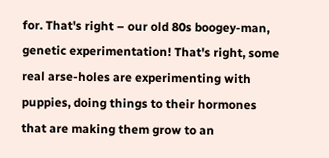for. That's right – our old 80s boogey-man, genetic experimentation! That's right, some real arse-holes are experimenting with puppies, doing things to their hormones that are making them grow to an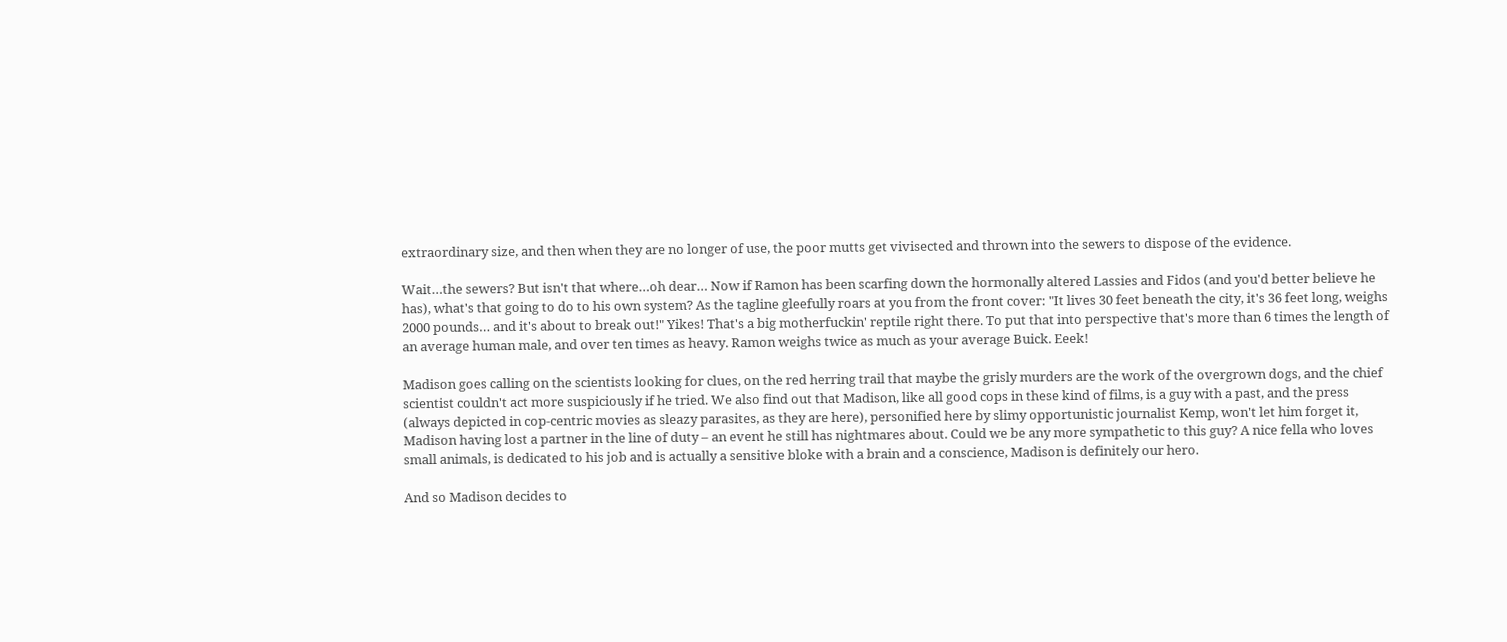extraordinary size, and then when they are no longer of use, the poor mutts get vivisected and thrown into the sewers to dispose of the evidence.

Wait…the sewers? But isn't that where…oh dear… Now if Ramon has been scarfing down the hormonally altered Lassies and Fidos (and you'd better believe he has), what's that going to do to his own system? As the tagline gleefully roars at you from the front cover: "It lives 30 feet beneath the city, it's 36 feet long, weighs 2000 pounds… and it's about to break out!" Yikes! That's a big motherfuckin' reptile right there. To put that into perspective that's more than 6 times the length of an average human male, and over ten times as heavy. Ramon weighs twice as much as your average Buick. Eeek!

Madison goes calling on the scientists looking for clues, on the red herring trail that maybe the grisly murders are the work of the overgrown dogs, and the chief scientist couldn't act more suspiciously if he tried. We also find out that Madison, like all good cops in these kind of films, is a guy with a past, and the press (always depicted in cop-centric movies as sleazy parasites, as they are here), personified here by slimy opportunistic journalist Kemp, won't let him forget it, Madison having lost a partner in the line of duty – an event he still has nightmares about. Could we be any more sympathetic to this guy? A nice fella who loves small animals, is dedicated to his job and is actually a sensitive bloke with a brain and a conscience, Madison is definitely our hero.

And so Madison decides to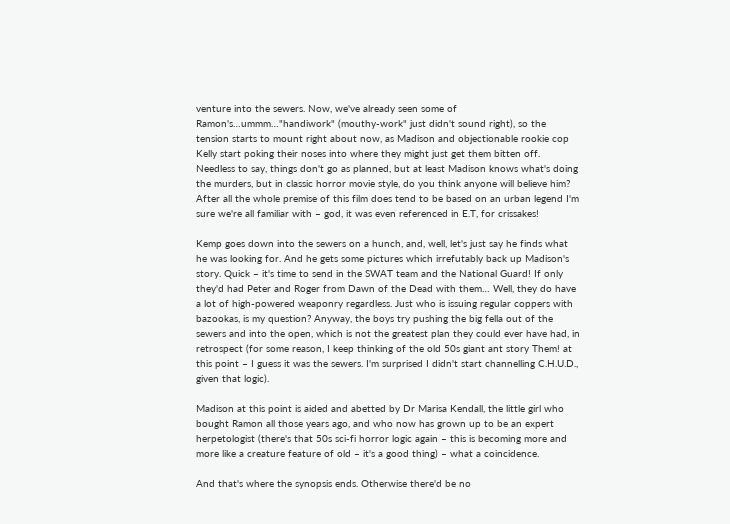venture into the sewers. Now, we've already seen some of Ramon's…ummm…"handiwork" (mouthy-work" just didn't sound right), so the tension starts to mount right about now, as Madison and objectionable rookie cop Kelly start poking their noses into where they might just get them bitten off. Needless to say, things don't go as planned, but at least Madison knows what's doing the murders, but in classic horror movie style, do you think anyone will believe him? After all the whole premise of this film does tend to be based on an urban legend I'm sure we're all familiar with – god, it was even referenced in E.T, for crissakes!

Kemp goes down into the sewers on a hunch, and, well, let's just say he finds what he was looking for. And he gets some pictures which irrefutably back up Madison's story. Quick – it's time to send in the SWAT team and the National Guard! If only they'd had Peter and Roger from Dawn of the Dead with them… Well, they do have a lot of high-powered weaponry regardless. Just who is issuing regular coppers with bazookas, is my question? Anyway, the boys try pushing the big fella out of the sewers and into the open, which is not the greatest plan they could ever have had, in retrospect (for some reason, I keep thinking of the old 50s giant ant story Them! at this point – I guess it was the sewers. I'm surprised I didn't start channelling C.H.U.D., given that logic).

Madison at this point is aided and abetted by Dr Marisa Kendall, the little girl who bought Ramon all those years ago, and who now has grown up to be an expert herpetologist (there's that 50s sci-fi horror logic again – this is becoming more and more like a creature feature of old – it's a good thing) – what a coincidence.

And that's where the synopsis ends. Otherwise there'd be no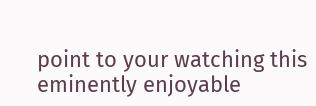point to your watching this eminently enjoyable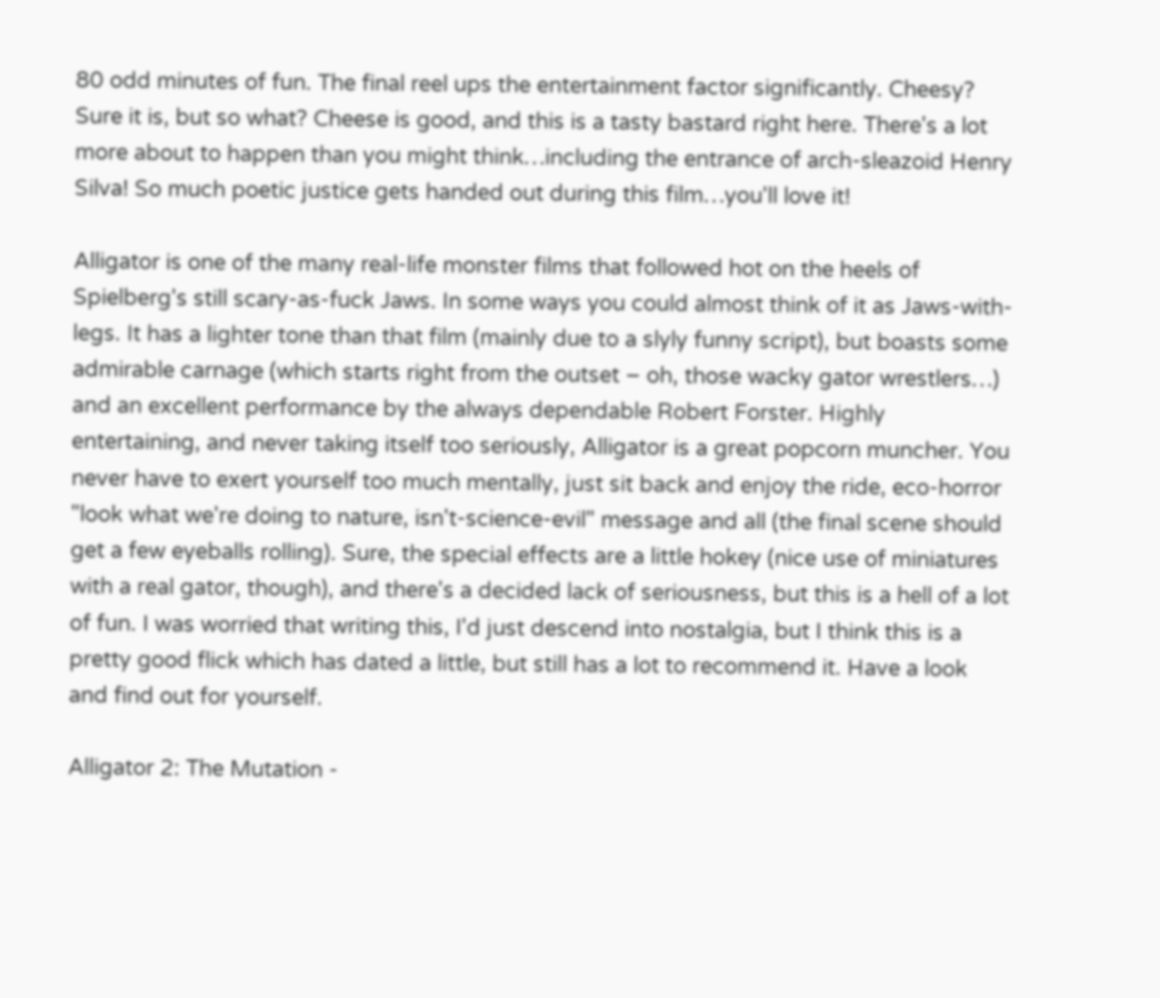80 odd minutes of fun. The final reel ups the entertainment factor significantly. Cheesy? Sure it is, but so what? Cheese is good, and this is a tasty bastard right here. There's a lot more about to happen than you might think…including the entrance of arch-sleazoid Henry Silva! So much poetic justice gets handed out during this film…you'll love it!

Alligator is one of the many real-life monster films that followed hot on the heels of Spielberg's still scary-as-fuck Jaws. In some ways you could almost think of it as Jaws-with-legs. It has a lighter tone than that film (mainly due to a slyly funny script), but boasts some admirable carnage (which starts right from the outset – oh, those wacky gator wrestlers…) and an excellent performance by the always dependable Robert Forster. Highly entertaining, and never taking itself too seriously, Alligator is a great popcorn muncher. You never have to exert yourself too much mentally, just sit back and enjoy the ride, eco-horror "look what we're doing to nature, isn't-science-evil" message and all (the final scene should get a few eyeballs rolling). Sure, the special effects are a little hokey (nice use of miniatures with a real gator, though), and there's a decided lack of seriousness, but this is a hell of a lot of fun. I was worried that writing this, I'd just descend into nostalgia, but I think this is a pretty good flick which has dated a little, but still has a lot to recommend it. Have a look and find out for yourself.

Alligator 2: The Mutation -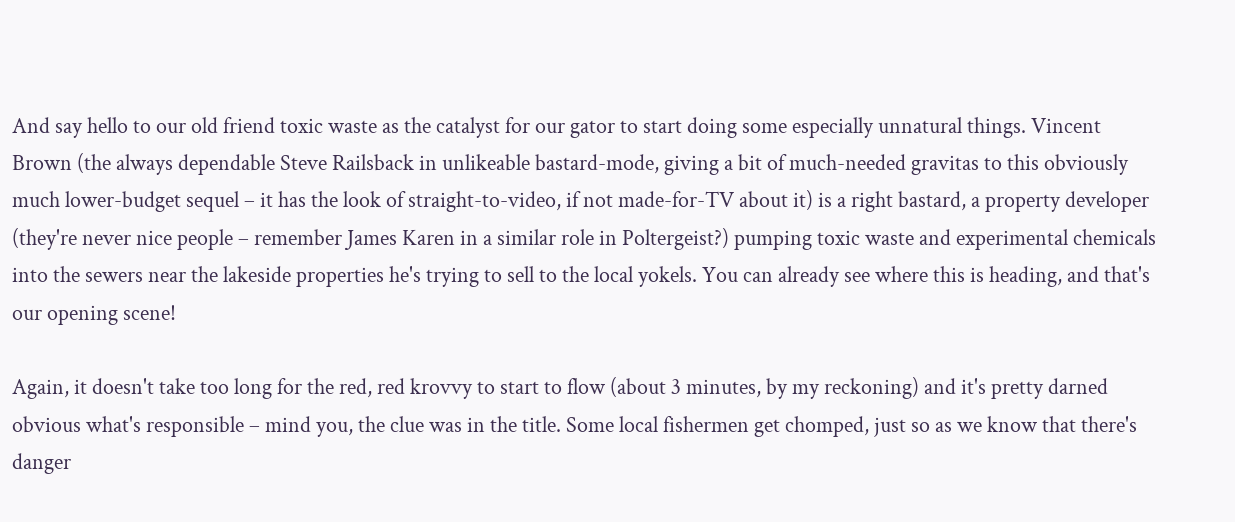And say hello to our old friend toxic waste as the catalyst for our gator to start doing some especially unnatural things. Vincent Brown (the always dependable Steve Railsback in unlikeable bastard-mode, giving a bit of much-needed gravitas to this obviously much lower-budget sequel – it has the look of straight-to-video, if not made-for-TV about it) is a right bastard, a property developer (they're never nice people – remember James Karen in a similar role in Poltergeist?) pumping toxic waste and experimental chemicals into the sewers near the lakeside properties he's trying to sell to the local yokels. You can already see where this is heading, and that's our opening scene!

Again, it doesn't take too long for the red, red krovvy to start to flow (about 3 minutes, by my reckoning) and it's pretty darned obvious what's responsible – mind you, the clue was in the title. Some local fishermen get chomped, just so as we know that there's danger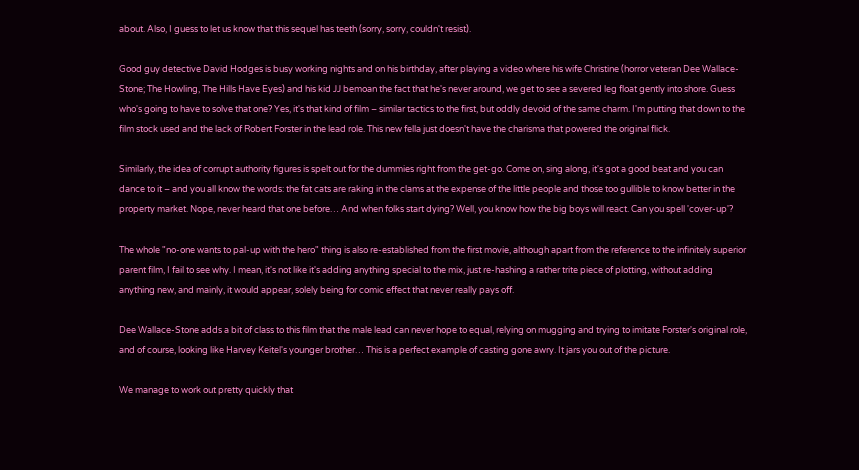about. Also, I guess to let us know that this sequel has teeth (sorry, sorry, couldn't resist).

Good guy detective David Hodges is busy working nights and on his birthday, after playing a video where his wife Christine (horror veteran Dee Wallace-Stone; The Howling, The Hills Have Eyes) and his kid JJ bemoan the fact that he's never around, we get to see a severed leg float gently into shore. Guess who's going to have to solve that one? Yes, it's that kind of film – similar tactics to the first, but oddly devoid of the same charm. I'm putting that down to the film stock used and the lack of Robert Forster in the lead role. This new fella just doesn't have the charisma that powered the original flick.

Similarly, the idea of corrupt authority figures is spelt out for the dummies right from the get-go. Come on, sing along, it's got a good beat and you can dance to it – and you all know the words: the fat cats are raking in the clams at the expense of the little people and those too gullible to know better in the property market. Nope, never heard that one before… And when folks start dying? Well, you know how the big boys will react. Can you spell 'cover-up'?

The whole "no-one wants to pal-up with the hero" thing is also re-established from the first movie, although apart from the reference to the infinitely superior parent film, I fail to see why. I mean, it's not like it's adding anything special to the mix, just re-hashing a rather trite piece of plotting, without adding anything new, and mainly, it would appear, solely being for comic effect that never really pays off.

Dee Wallace-Stone adds a bit of class to this film that the male lead can never hope to equal, relying on mugging and trying to imitate Forster's original role, and of course, looking like Harvey Keitel's younger brother… This is a perfect example of casting gone awry. It jars you out of the picture.

We manage to work out pretty quickly that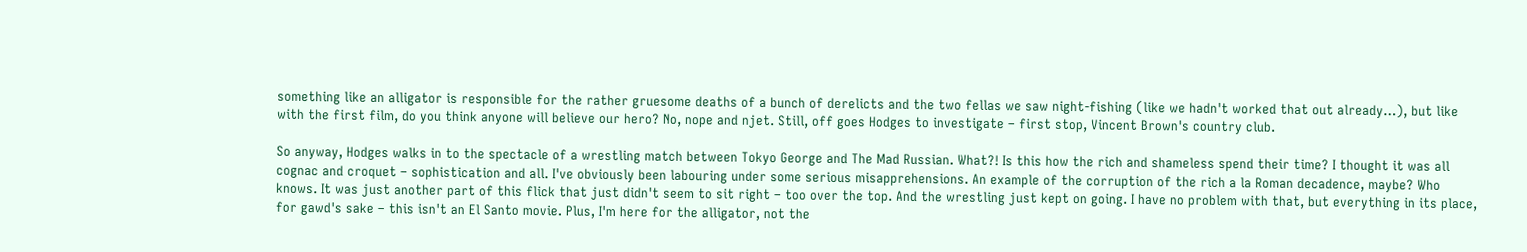something like an alligator is responsible for the rather gruesome deaths of a bunch of derelicts and the two fellas we saw night-fishing (like we hadn't worked that out already…), but like with the first film, do you think anyone will believe our hero? No, nope and njet. Still, off goes Hodges to investigate – first stop, Vincent Brown's country club.

So anyway, Hodges walks in to the spectacle of a wrestling match between Tokyo George and The Mad Russian. What?! Is this how the rich and shameless spend their time? I thought it was all cognac and croquet – sophistication and all. I've obviously been labouring under some serious misapprehensions. An example of the corruption of the rich a la Roman decadence, maybe? Who knows. It was just another part of this flick that just didn't seem to sit right – too over the top. And the wrestling just kept on going. I have no problem with that, but everything in its place, for gawd's sake – this isn't an El Santo movie. Plus, I'm here for the alligator, not the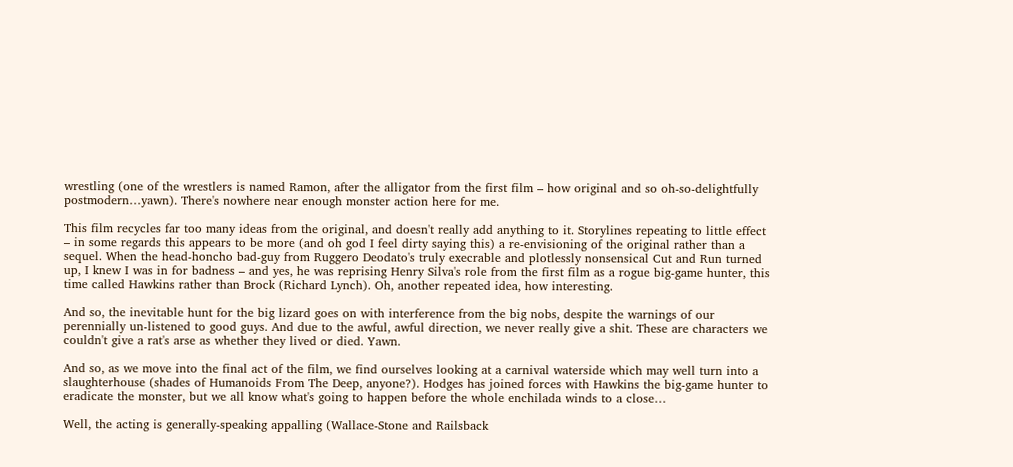wrestling (one of the wrestlers is named Ramon, after the alligator from the first film – how original and so oh-so-delightfully postmodern…yawn). There's nowhere near enough monster action here for me.

This film recycles far too many ideas from the original, and doesn't really add anything to it. Storylines repeating to little effect – in some regards this appears to be more (and oh god I feel dirty saying this) a re-envisioning of the original rather than a sequel. When the head-honcho bad-guy from Ruggero Deodato's truly execrable and plotlessly nonsensical Cut and Run turned up, I knew I was in for badness – and yes, he was reprising Henry Silva's role from the first film as a rogue big-game hunter, this time called Hawkins rather than Brock (Richard Lynch). Oh, another repeated idea, how interesting.

And so, the inevitable hunt for the big lizard goes on with interference from the big nobs, despite the warnings of our perennially un-listened to good guys. And due to the awful, awful direction, we never really give a shit. These are characters we couldn't give a rat's arse as whether they lived or died. Yawn.

And so, as we move into the final act of the film, we find ourselves looking at a carnival waterside which may well turn into a slaughterhouse (shades of Humanoids From The Deep, anyone?). Hodges has joined forces with Hawkins the big-game hunter to eradicate the monster, but we all know what's going to happen before the whole enchilada winds to a close…

Well, the acting is generally-speaking appalling (Wallace-Stone and Railsback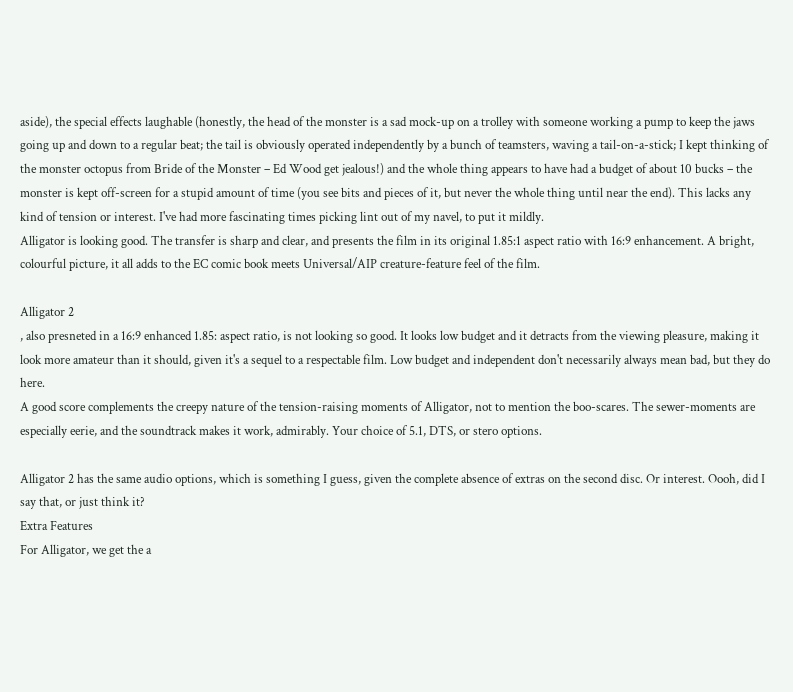aside), the special effects laughable (honestly, the head of the monster is a sad mock-up on a trolley with someone working a pump to keep the jaws going up and down to a regular beat; the tail is obviously operated independently by a bunch of teamsters, waving a tail-on-a-stick; I kept thinking of the monster octopus from Bride of the Monster – Ed Wood get jealous!) and the whole thing appears to have had a budget of about 10 bucks – the monster is kept off-screen for a stupid amount of time (you see bits and pieces of it, but never the whole thing until near the end). This lacks any kind of tension or interest. I've had more fascinating times picking lint out of my navel, to put it mildly.
Alligator is looking good. The transfer is sharp and clear, and presents the film in its original 1.85:1 aspect ratio with 16:9 enhancement. A bright, colourful picture, it all adds to the EC comic book meets Universal/AIP creature-feature feel of the film.

Alligator 2
, also presneted in a 16:9 enhanced 1.85: aspect ratio, is not looking so good. It looks low budget and it detracts from the viewing pleasure, making it look more amateur than it should, given it's a sequel to a respectable film. Low budget and independent don't necessarily always mean bad, but they do here.
A good score complements the creepy nature of the tension-raising moments of Alligator, not to mention the boo-scares. The sewer-moments are especially eerie, and the soundtrack makes it work, admirably. Your choice of 5.1, DTS, or stero options.

Alligator 2 has the same audio options, which is something I guess, given the complete absence of extras on the second disc. Or interest. Oooh, did I say that, or just think it?
Extra Features
For Alligator, we get the a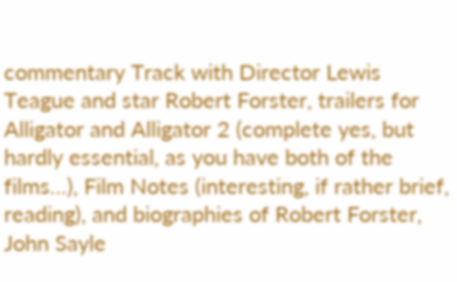commentary Track with Director Lewis Teague and star Robert Forster, trailers for Alligator and Alligator 2 (complete yes, but hardly essential, as you have both of the films…), Film Notes (interesting, if rather brief, reading), and biographies of Robert Forster, John Sayle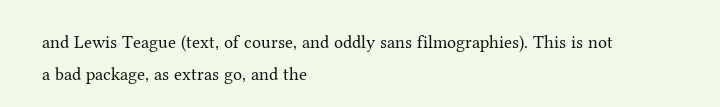and Lewis Teague (text, of course, and oddly sans filmographies). This is not a bad package, as extras go, and the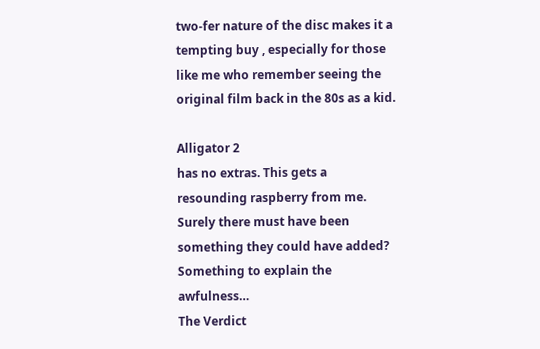two-fer nature of the disc makes it a tempting buy , especially for those like me who remember seeing the original film back in the 80s as a kid.

Alligator 2
has no extras. This gets a resounding raspberry from me. Surely there must have been something they could have added? Something to explain the awfulness…
The Verdict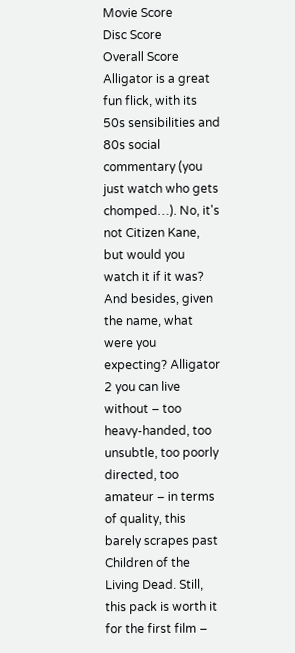Movie Score
Disc Score
Overall Score
Alligator is a great fun flick, with its 50s sensibilities and 80s social commentary (you just watch who gets chomped…). No, it's not Citizen Kane, but would you watch it if it was? And besides, given the name, what were you expecting? Alligator 2 you can live without – too heavy-handed, too unsubtle, too poorly directed, too amateur – in terms of quality, this barely scrapes past Children of the Living Dead. Still, this pack is worth it for the first film –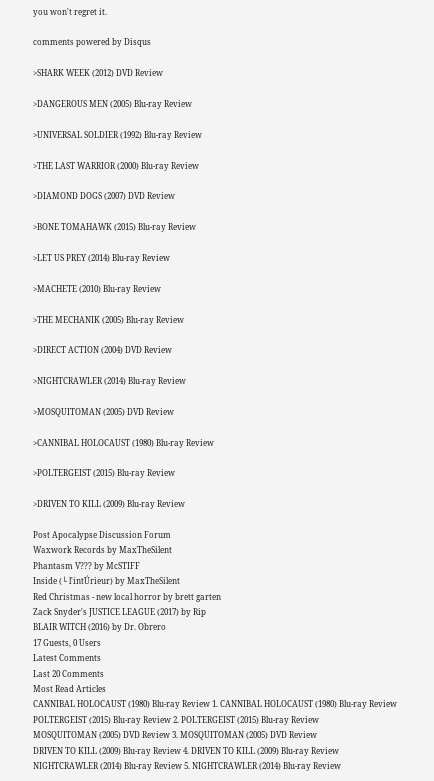you won't regret it.

comments powered by Disqus

>SHARK WEEK (2012) DVD Review

>DANGEROUS MEN (2005) Blu-ray Review

>UNIVERSAL SOLDIER (1992) Blu-ray Review

>THE LAST WARRIOR (2000) Blu-ray Review

>DIAMOND DOGS (2007) DVD Review

>BONE TOMAHAWK (2015) Blu-ray Review

>LET US PREY (2014) Blu-ray Review

>MACHETE (2010) Blu-ray Review

>THE MECHANIK (2005) Blu-ray Review

>DIRECT ACTION (2004) DVD Review

>NIGHTCRAWLER (2014) Blu-ray Review

>MOSQUITOMAN (2005) DVD Review

>CANNIBAL HOLOCAUST (1980) Blu-ray Review

>POLTERGEIST (2015) Blu-ray Review

>DRIVEN TO KILL (2009) Blu-ray Review

Post Apocalypse Discussion Forum
Waxwork Records by MaxTheSilent
Phantasm V??? by McSTIFF
Inside (└ l'intÚrieur) by MaxTheSilent
Red Christmas - new local horror by brett garten
Zack Snyder's JUSTICE LEAGUE (2017) by Rip
BLAIR WITCH (2016) by Dr. Obrero
17 Guests, 0 Users
Latest Comments
Last 20 Comments
Most Read Articles
CANNIBAL HOLOCAUST (1980) Blu-ray Review 1. CANNIBAL HOLOCAUST (1980) Blu-ray Review
POLTERGEIST (2015) Blu-ray Review 2. POLTERGEIST (2015) Blu-ray Review
MOSQUITOMAN (2005) DVD Review 3. MOSQUITOMAN (2005) DVD Review
DRIVEN TO KILL (2009) Blu-ray Review 4. DRIVEN TO KILL (2009) Blu-ray Review
NIGHTCRAWLER (2014) Blu-ray Review 5. NIGHTCRAWLER (2014) Blu-ray Review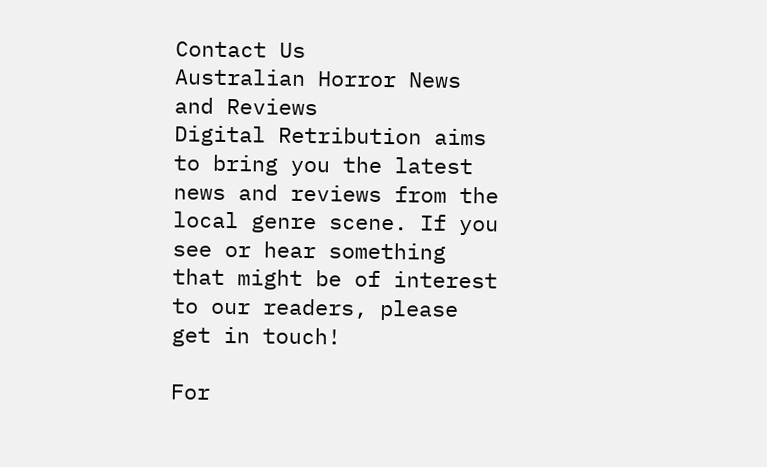Contact Us
Australian Horror News and Reviews
Digital Retribution aims to bring you the latest news and reviews from the local genre scene. If you see or hear something that might be of interest to our readers, please get in touch!

For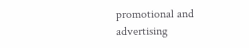promotional and advertising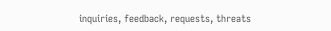inquiries, feedback, requests, threats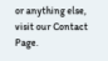or anything else, visit our Contact Page.